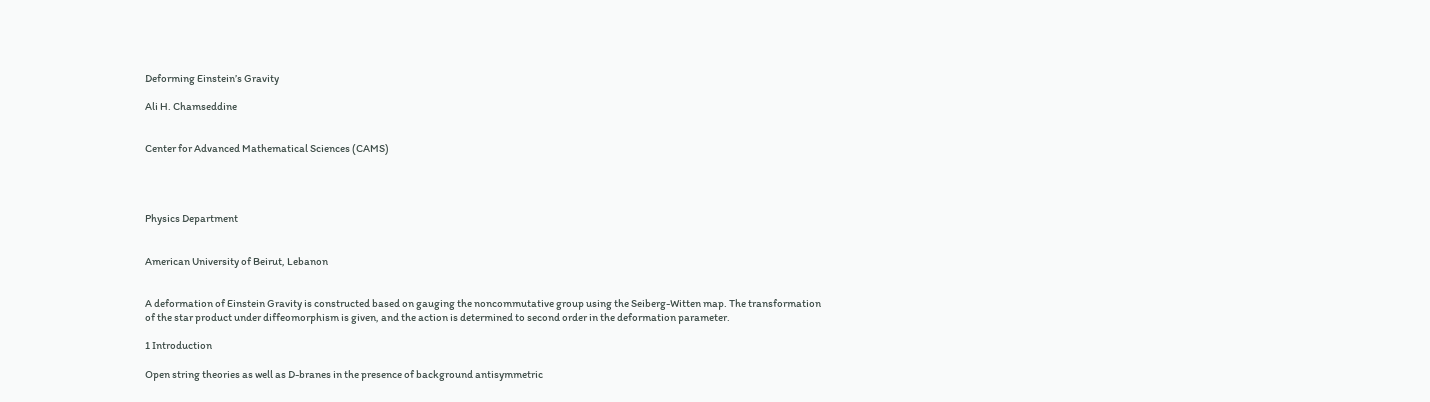Deforming Einstein’s Gravity

Ali H. Chamseddine


Center for Advanced Mathematical Sciences (CAMS)




Physics Department


American University of Beirut, Lebanon


A deformation of Einstein Gravity is constructed based on gauging the noncommutative group using the Seiberg-Witten map. The transformation of the star product under diffeomorphism is given, and the action is determined to second order in the deformation parameter.

1 Introduction

Open string theories as well as D-branes in the presence of background antisymmetric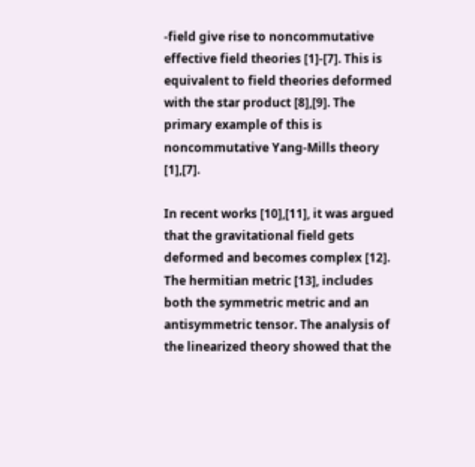-field give rise to noncommutative effective field theories [1]-[7]. This is equivalent to field theories deformed with the star product [8],[9]. The primary example of this is noncommutative Yang-Mills theory [1],[7].

In recent works [10],[11], it was argued that the gravitational field gets deformed and becomes complex [12]. The hermitian metric [13], includes both the symmetric metric and an antisymmetric tensor. The analysis of the linearized theory showed that the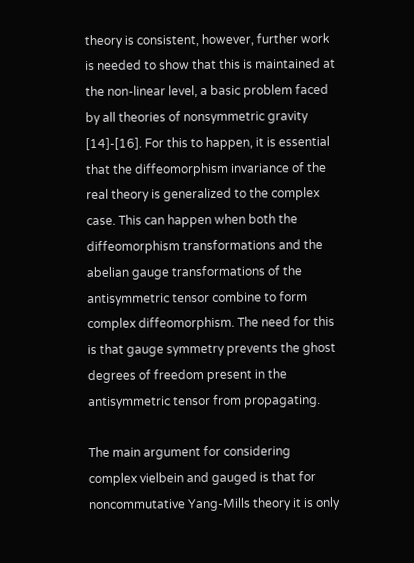theory is consistent, however, further work is needed to show that this is maintained at the non-linear level, a basic problem faced by all theories of nonsymmetric gravity [14]-[16]. For this to happen, it is essential that the diffeomorphism invariance of the real theory is generalized to the complex case. This can happen when both the diffeomorphism transformations and the abelian gauge transformations of the antisymmetric tensor combine to form complex diffeomorphism. The need for this is that gauge symmetry prevents the ghost degrees of freedom present in the antisymmetric tensor from propagating.

The main argument for considering complex vielbein and gauged is that for noncommutative Yang-Mills theory it is only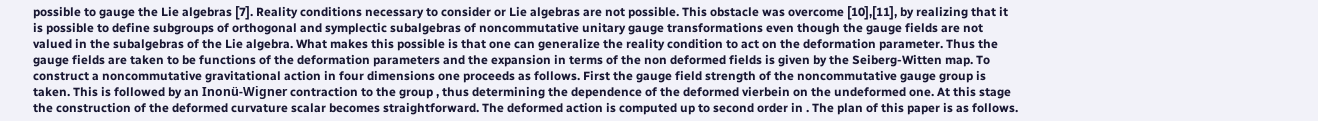possible to gauge the Lie algebras [7]. Reality conditions necessary to consider or Lie algebras are not possible. This obstacle was overcome [10],[11], by realizing that it is possible to define subgroups of orthogonal and symplectic subalgebras of noncommutative unitary gauge transformations even though the gauge fields are not valued in the subalgebras of the Lie algebra. What makes this possible is that one can generalize the reality condition to act on the deformation parameter. Thus the gauge fields are taken to be functions of the deformation parameters and the expansion in terms of the non deformed fields is given by the Seiberg-Witten map. To construct a noncommutative gravitational action in four dimensions one proceeds as follows. First the gauge field strength of the noncommutative gauge group is taken. This is followed by an Inonü-Wigner contraction to the group , thus determining the dependence of the deformed vierbein on the undeformed one. At this stage the construction of the deformed curvature scalar becomes straightforward. The deformed action is computed up to second order in . The plan of this paper is as follows.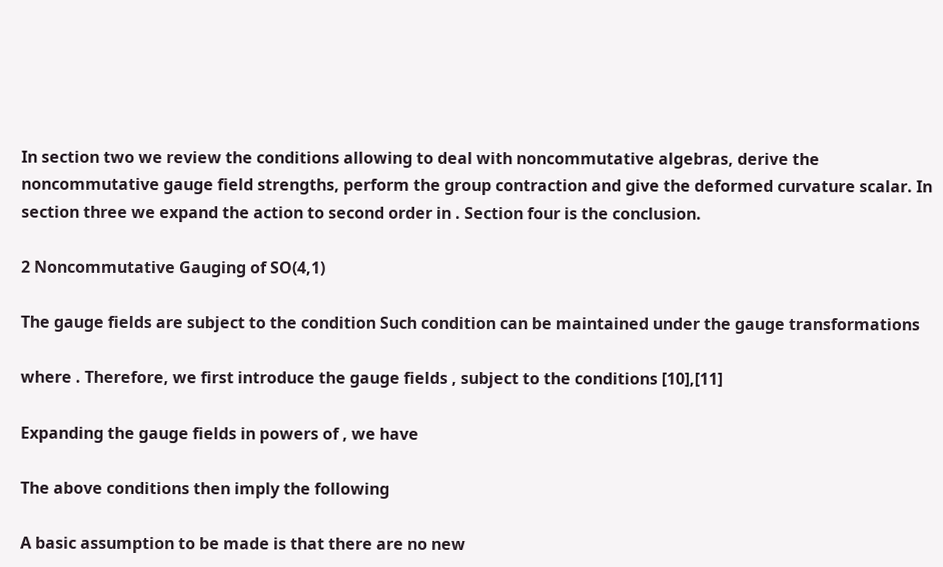In section two we review the conditions allowing to deal with noncommutative algebras, derive the noncommutative gauge field strengths, perform the group contraction and give the deformed curvature scalar. In section three we expand the action to second order in . Section four is the conclusion.

2 Noncommutative Gauging of SO(4,1)

The gauge fields are subject to the condition Such condition can be maintained under the gauge transformations

where . Therefore, we first introduce the gauge fields , subject to the conditions [10],[11]

Expanding the gauge fields in powers of , we have

The above conditions then imply the following

A basic assumption to be made is that there are no new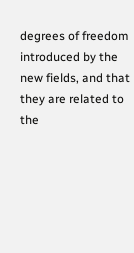degrees of freedom introduced by the new fields, and that they are related to the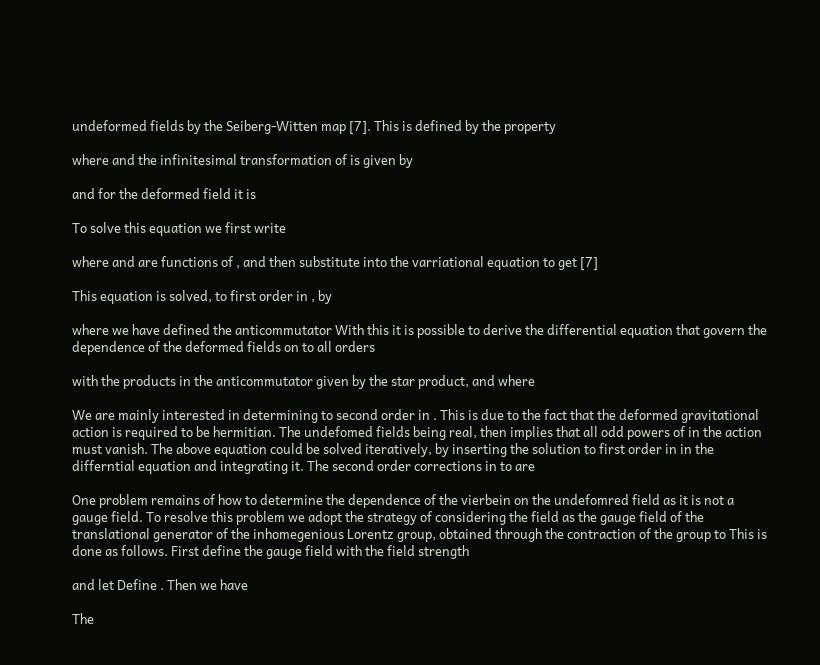undeformed fields by the Seiberg-Witten map [7]. This is defined by the property

where and the infinitesimal transformation of is given by

and for the deformed field it is

To solve this equation we first write

where and are functions of , and then substitute into the varriational equation to get [7]

This equation is solved, to first order in , by

where we have defined the anticommutator With this it is possible to derive the differential equation that govern the dependence of the deformed fields on to all orders

with the products in the anticommutator given by the star product, and where

We are mainly interested in determining to second order in . This is due to the fact that the deformed gravitational action is required to be hermitian. The undefomed fields being real, then implies that all odd powers of in the action must vanish. The above equation could be solved iteratively, by inserting the solution to first order in in the differntial equation and integrating it. The second order corrections in to are

One problem remains of how to determine the dependence of the vierbein on the undefomred field as it is not a gauge field. To resolve this problem we adopt the strategy of considering the field as the gauge field of the translational generator of the inhomegenious Lorentz group, obtained through the contraction of the group to This is done as follows. First define the gauge field with the field strength

and let Define . Then we have

The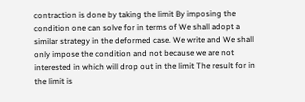contraction is done by taking the limit By imposing the condition one can solve for in terms of We shall adopt a similar strategy in the deformed case. We write and We shall only impose the condition and not because we are not interested in which will drop out in the limit The result for in the limit is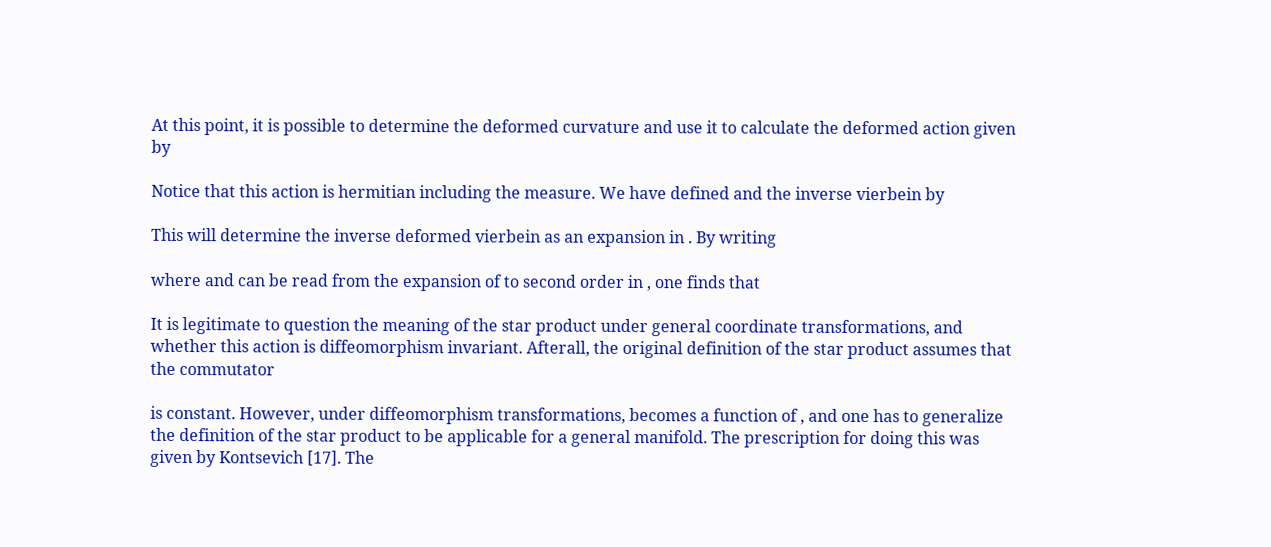At this point, it is possible to determine the deformed curvature and use it to calculate the deformed action given by

Notice that this action is hermitian including the measure. We have defined and the inverse vierbein by

This will determine the inverse deformed vierbein as an expansion in . By writing

where and can be read from the expansion of to second order in , one finds that

It is legitimate to question the meaning of the star product under general coordinate transformations, and whether this action is diffeomorphism invariant. Afterall, the original definition of the star product assumes that the commutator

is constant. However, under diffeomorphism transformations, becomes a function of , and one has to generalize the definition of the star product to be applicable for a general manifold. The prescription for doing this was given by Kontsevich [17]. The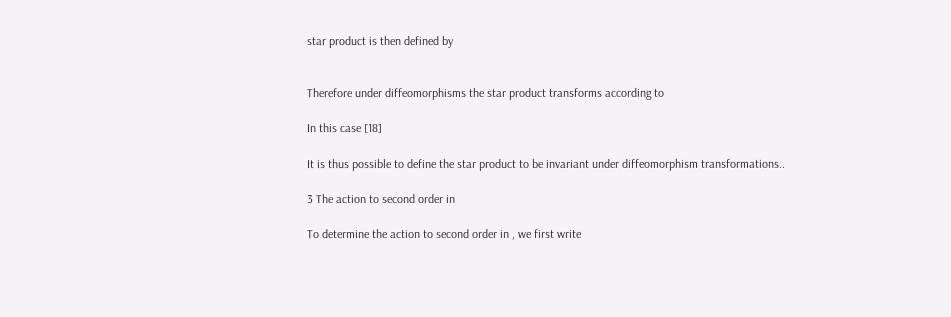star product is then defined by


Therefore under diffeomorphisms the star product transforms according to

In this case [18]

It is thus possible to define the star product to be invariant under diffeomorphism transformations..

3 The action to second order in

To determine the action to second order in , we first write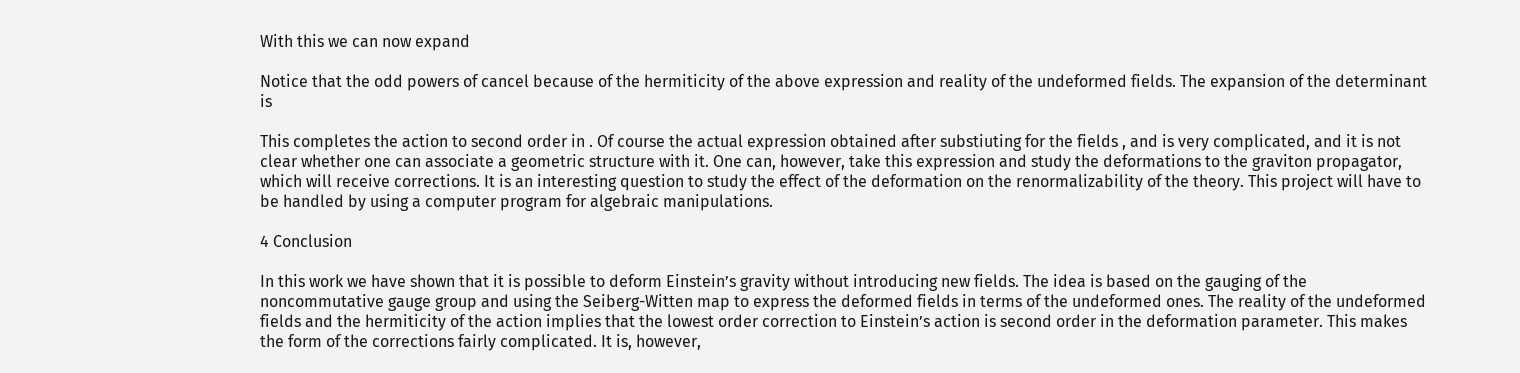With this we can now expand

Notice that the odd powers of cancel because of the hermiticity of the above expression and reality of the undeformed fields. The expansion of the determinant is

This completes the action to second order in . Of course the actual expression obtained after substiuting for the fields , and is very complicated, and it is not clear whether one can associate a geometric structure with it. One can, however, take this expression and study the deformations to the graviton propagator, which will receive corrections. It is an interesting question to study the effect of the deformation on the renormalizability of the theory. This project will have to be handled by using a computer program for algebraic manipulations.

4 Conclusion

In this work we have shown that it is possible to deform Einstein’s gravity without introducing new fields. The idea is based on the gauging of the noncommutative gauge group and using the Seiberg-Witten map to express the deformed fields in terms of the undeformed ones. The reality of the undeformed fields and the hermiticity of the action implies that the lowest order correction to Einstein’s action is second order in the deformation parameter. This makes the form of the corrections fairly complicated. It is, however,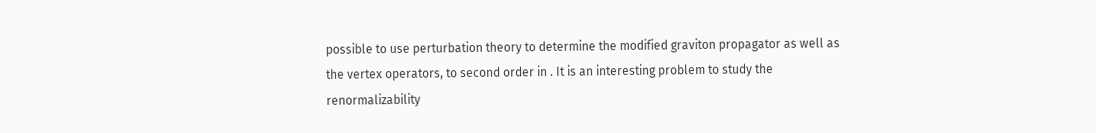possible to use perturbation theory to determine the modified graviton propagator as well as the vertex operators, to second order in . It is an interesting problem to study the renormalizability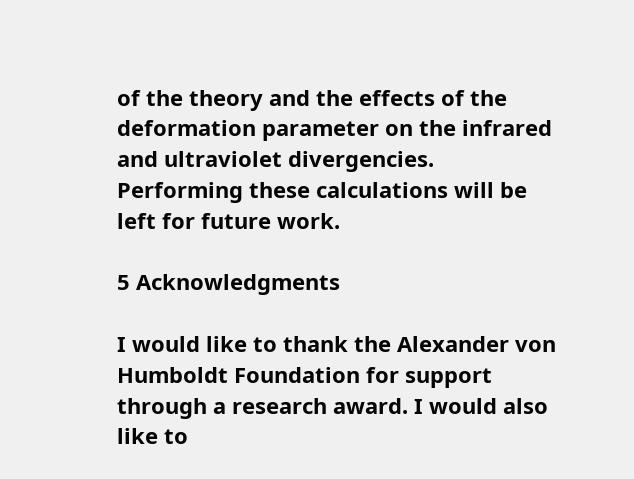of the theory and the effects of the deformation parameter on the infrared and ultraviolet divergencies. Performing these calculations will be left for future work.

5 Acknowledgments

I would like to thank the Alexander von Humboldt Foundation for support through a research award. I would also like to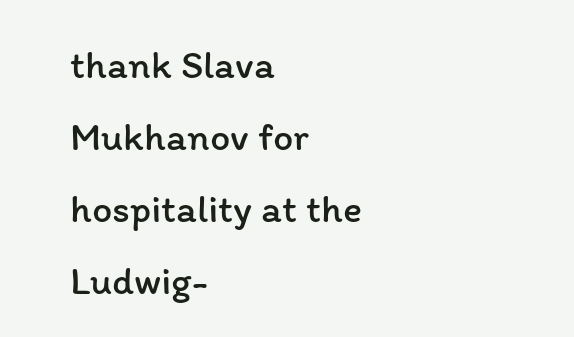thank Slava Mukhanov for hospitality at the Ludwig-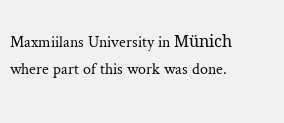Maxmiilans University in Münich where part of this work was done.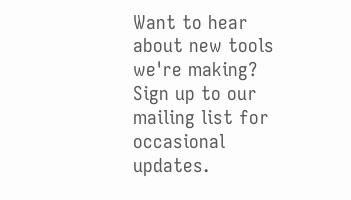Want to hear about new tools we're making? Sign up to our mailing list for occasional updates.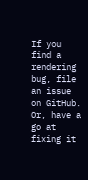If you find a rendering bug, file an issue on GitHub. Or, have a go at fixing it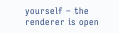yourself – the renderer is open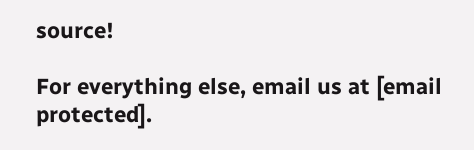source!

For everything else, email us at [email protected].